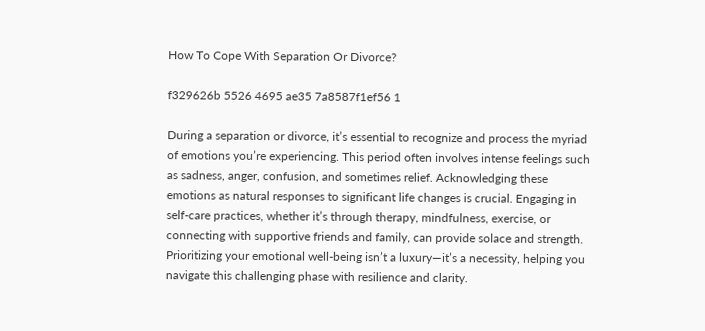How To Cope With Separation Or Divorce?

f329626b 5526 4695 ae35 7a8587f1ef56 1

During a separation or divorce, it’s essential to recognize and process the myriad of emotions you’re experiencing. This period often involves intense feelings such as sadness, anger, confusion, and sometimes relief. Acknowledging these emotions as natural responses to significant life changes is crucial. Engaging in self-care practices, whether it’s through therapy, mindfulness, exercise, or connecting with supportive friends and family, can provide solace and strength. Prioritizing your emotional well-being isn’t a luxury—it’s a necessity, helping you navigate this challenging phase with resilience and clarity.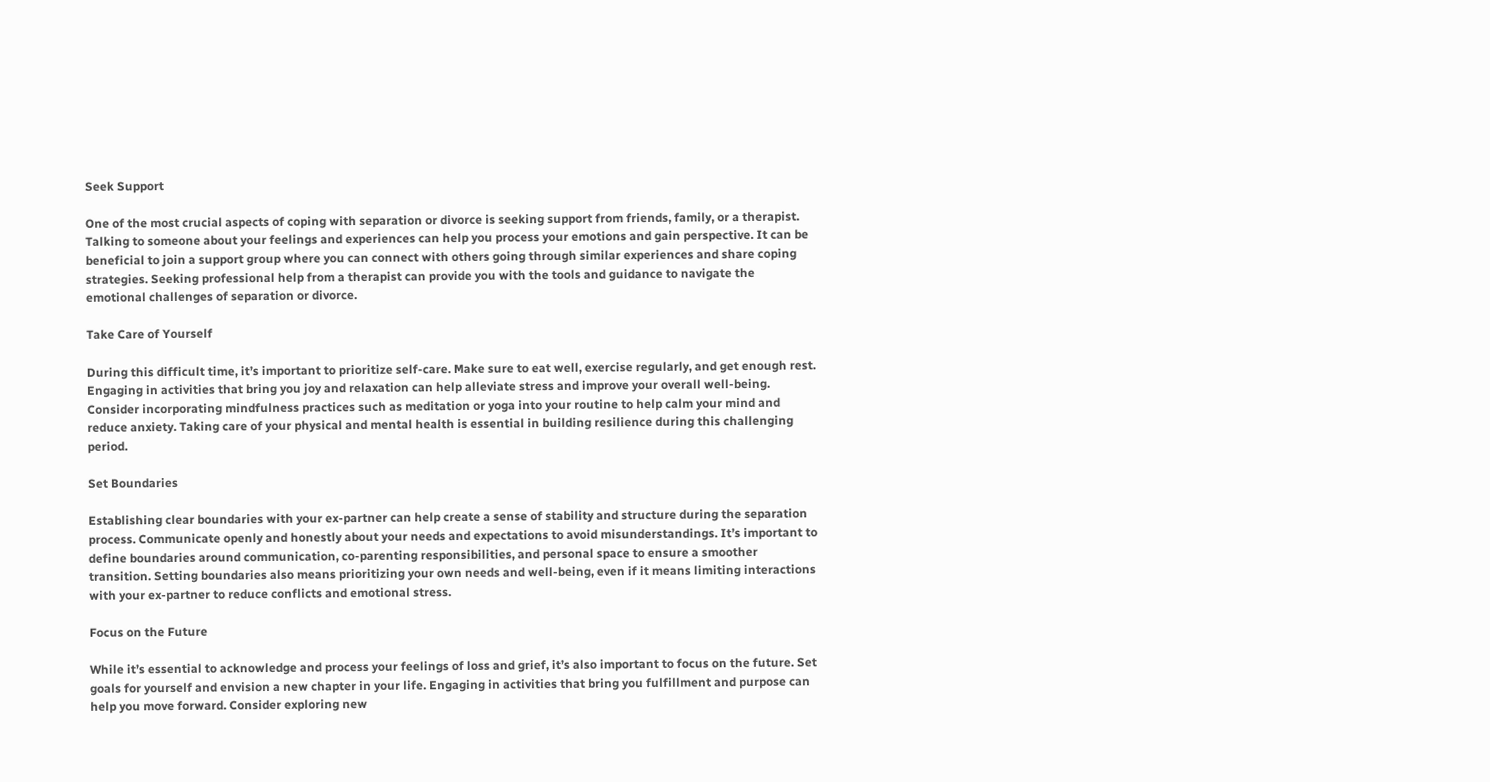Seek Support

One of the most crucial aspects of coping with separation or divorce is seeking support from friends, family, or a therapist. Talking to someone about your feelings and experiences can help you process your emotions and gain perspective. It can be beneficial to join a support group where you can connect with others going through similar experiences and share coping strategies. Seeking professional help from a therapist can provide you with the tools and guidance to navigate the emotional challenges of separation or divorce.

Take Care of Yourself

During this difficult time, it’s important to prioritize self-care. Make sure to eat well, exercise regularly, and get enough rest. Engaging in activities that bring you joy and relaxation can help alleviate stress and improve your overall well-being. Consider incorporating mindfulness practices such as meditation or yoga into your routine to help calm your mind and reduce anxiety. Taking care of your physical and mental health is essential in building resilience during this challenging period.

Set Boundaries

Establishing clear boundaries with your ex-partner can help create a sense of stability and structure during the separation process. Communicate openly and honestly about your needs and expectations to avoid misunderstandings. It’s important to define boundaries around communication, co-parenting responsibilities, and personal space to ensure a smoother transition. Setting boundaries also means prioritizing your own needs and well-being, even if it means limiting interactions with your ex-partner to reduce conflicts and emotional stress.

Focus on the Future

While it’s essential to acknowledge and process your feelings of loss and grief, it’s also important to focus on the future. Set goals for yourself and envision a new chapter in your life. Engaging in activities that bring you fulfillment and purpose can help you move forward. Consider exploring new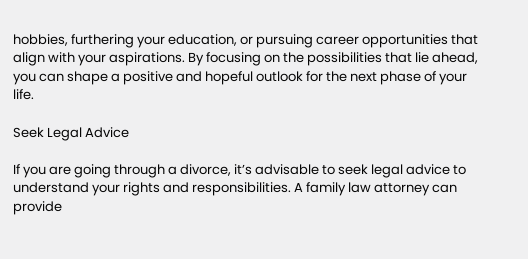hobbies, furthering your education, or pursuing career opportunities that align with your aspirations. By focusing on the possibilities that lie ahead, you can shape a positive and hopeful outlook for the next phase of your life.

Seek Legal Advice

If you are going through a divorce, it’s advisable to seek legal advice to understand your rights and responsibilities. A family law attorney can provide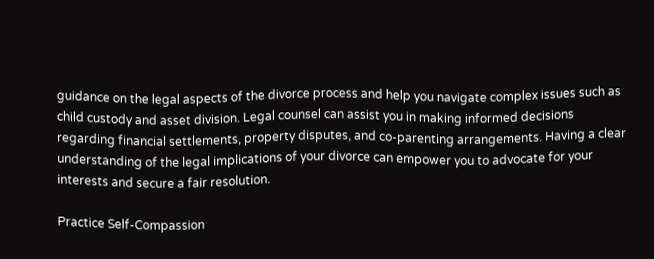guidance on the legal aspects of the divorce process and help you navigate complex issues such as child custody and asset division. Legal counsel can assist you in making informed decisions regarding financial settlements, property disputes, and co-parenting arrangements. Having a clear understanding of the legal implications of your divorce can empower you to advocate for your interests and secure a fair resolution.

Practice Self-Compassion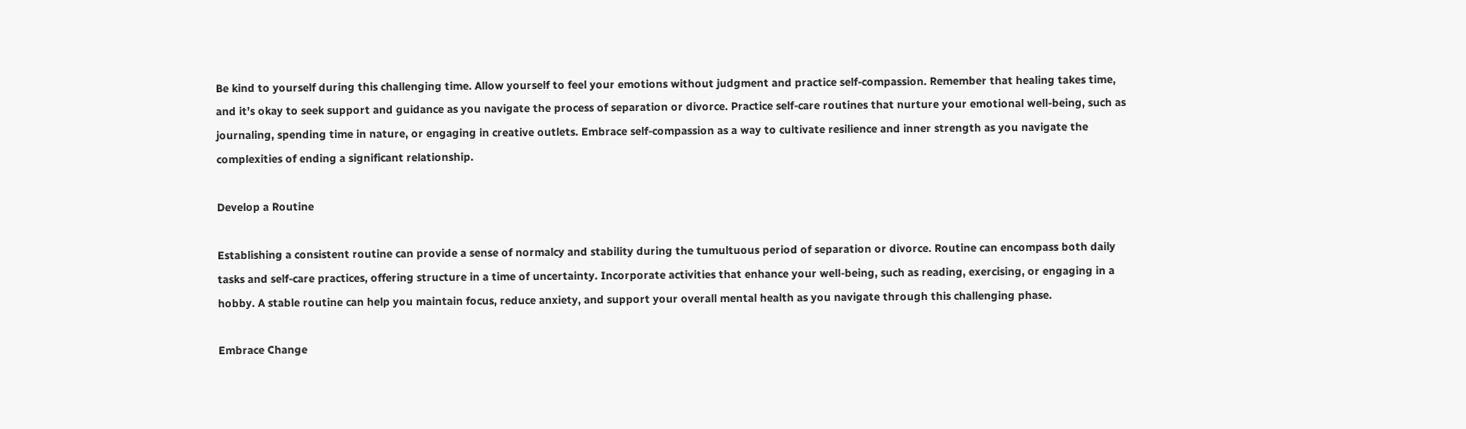Be kind to yourself during this challenging time. Allow yourself to feel your emotions without judgment and practice self-compassion. Remember that healing takes time, and it’s okay to seek support and guidance as you navigate the process of separation or divorce. Practice self-care routines that nurture your emotional well-being, such as journaling, spending time in nature, or engaging in creative outlets. Embrace self-compassion as a way to cultivate resilience and inner strength as you navigate the complexities of ending a significant relationship.

Develop a Routine

Establishing a consistent routine can provide a sense of normalcy and stability during the tumultuous period of separation or divorce. Routine can encompass both daily tasks and self-care practices, offering structure in a time of uncertainty. Incorporate activities that enhance your well-being, such as reading, exercising, or engaging in a hobby. A stable routine can help you maintain focus, reduce anxiety, and support your overall mental health as you navigate through this challenging phase.

Embrace Change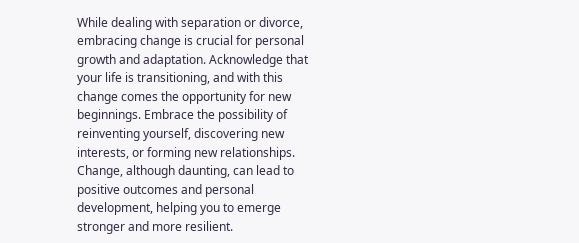While dealing with separation or divorce, embracing change is crucial for personal growth and adaptation. Acknowledge that your life is transitioning, and with this change comes the opportunity for new beginnings. Embrace the possibility of reinventing yourself, discovering new interests, or forming new relationships. Change, although daunting, can lead to positive outcomes and personal development, helping you to emerge stronger and more resilient.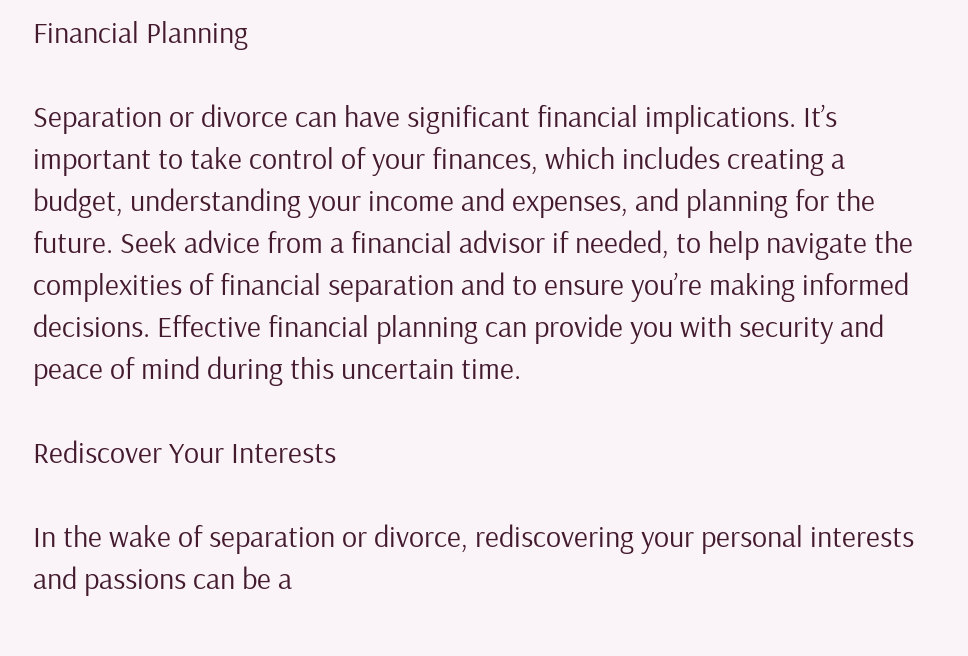Financial Planning

Separation or divorce can have significant financial implications. It’s important to take control of your finances, which includes creating a budget, understanding your income and expenses, and planning for the future. Seek advice from a financial advisor if needed, to help navigate the complexities of financial separation and to ensure you’re making informed decisions. Effective financial planning can provide you with security and peace of mind during this uncertain time.

Rediscover Your Interests

In the wake of separation or divorce, rediscovering your personal interests and passions can be a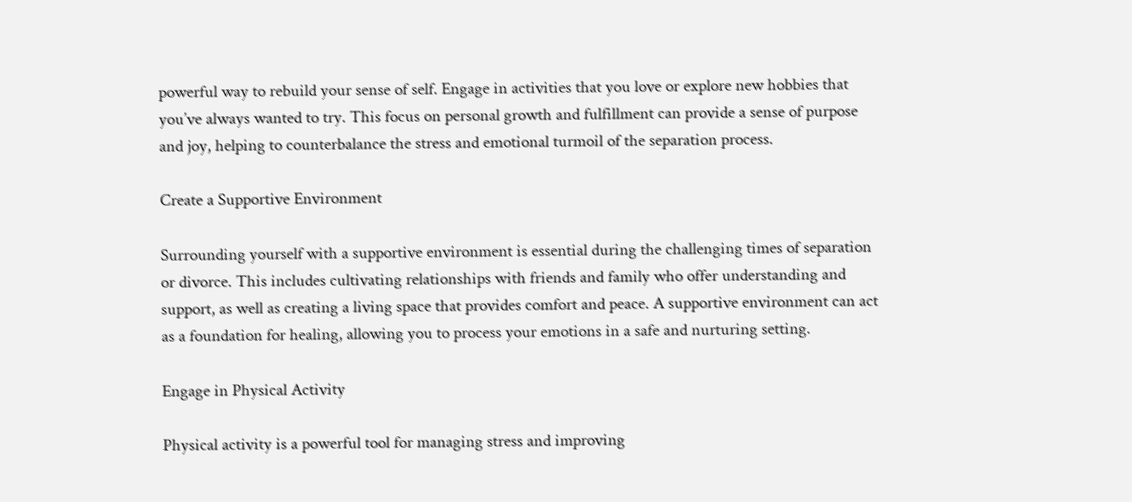powerful way to rebuild your sense of self. Engage in activities that you love or explore new hobbies that you’ve always wanted to try. This focus on personal growth and fulfillment can provide a sense of purpose and joy, helping to counterbalance the stress and emotional turmoil of the separation process.

Create a Supportive Environment

Surrounding yourself with a supportive environment is essential during the challenging times of separation or divorce. This includes cultivating relationships with friends and family who offer understanding and support, as well as creating a living space that provides comfort and peace. A supportive environment can act as a foundation for healing, allowing you to process your emotions in a safe and nurturing setting.

Engage in Physical Activity

Physical activity is a powerful tool for managing stress and improving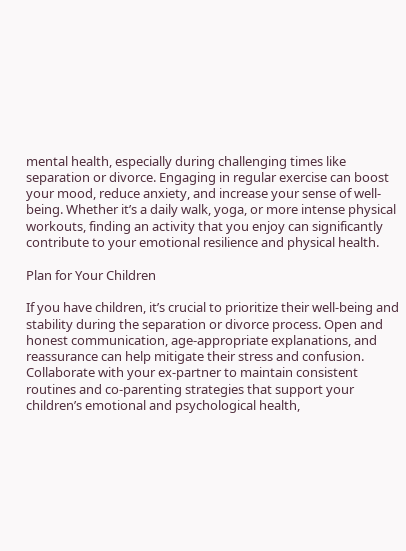mental health, especially during challenging times like separation or divorce. Engaging in regular exercise can boost your mood, reduce anxiety, and increase your sense of well-being. Whether it’s a daily walk, yoga, or more intense physical workouts, finding an activity that you enjoy can significantly contribute to your emotional resilience and physical health.

Plan for Your Children

If you have children, it’s crucial to prioritize their well-being and stability during the separation or divorce process. Open and honest communication, age-appropriate explanations, and reassurance can help mitigate their stress and confusion. Collaborate with your ex-partner to maintain consistent routines and co-parenting strategies that support your children’s emotional and psychological health,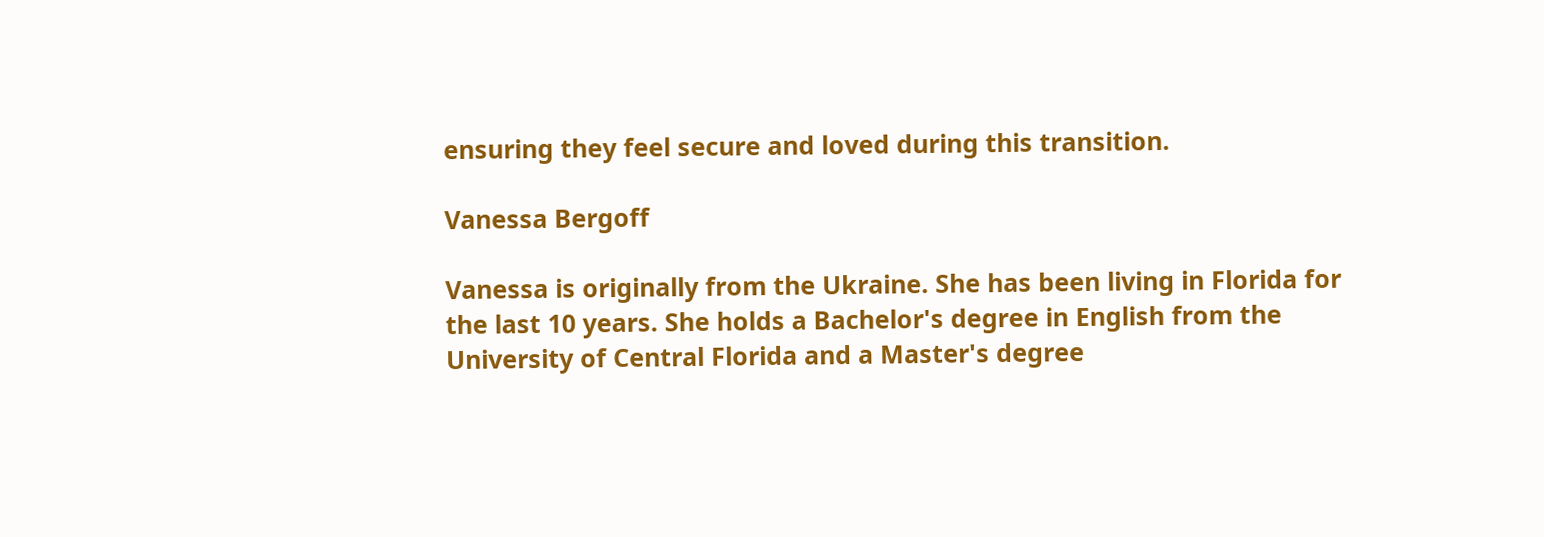ensuring they feel secure and loved during this transition.

Vanessa Bergoff

Vanessa is originally from the Ukraine. She has been living in Florida for the last 10 years. She holds a Bachelor's degree in English from the University of Central Florida and a Master's degree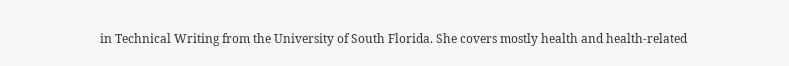in Technical Writing from the University of South Florida. She covers mostly health and health-related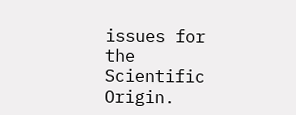issues for the Scientific Origin.